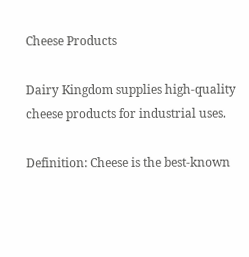Cheese Products

Dairy Kingdom supplies high-quality cheese products for industrial uses.

Definition: Cheese is the best-known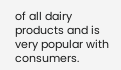of all dairy products and is very popular with consumers.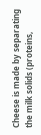Cheese is made by separating the milk solids (proteins,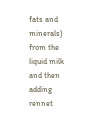fats and minerals) from the liquid milk and then adding rennet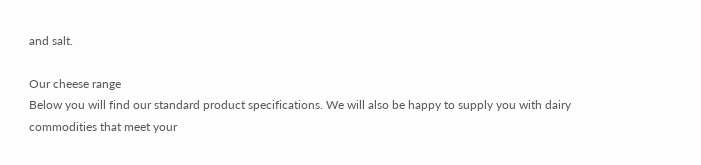and salt.

Our cheese range
Below you will find our standard product specifications. We will also be happy to supply you with dairy commodities that meet your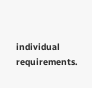individual requirements.